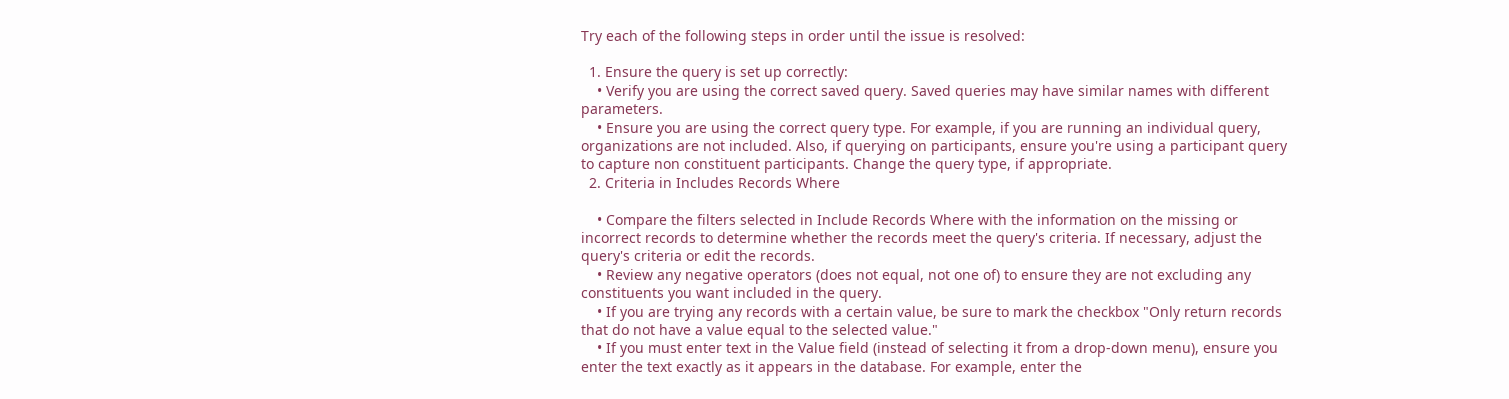Try each of the following steps in order until the issue is resolved:

  1. Ensure the query is set up correctly:
    • Verify you are using the correct saved query. Saved queries may have similar names with different parameters.
    • Ensure you are using the correct query type. For example, if you are running an individual query, organizations are not included. Also, if querying on participants, ensure you're using a participant query to capture non constituent participants. Change the query type, if appropriate.
  2. Criteria in Includes Records Where

    • Compare the filters selected in Include Records Where with the information on the missing or incorrect records to determine whether the records meet the query's criteria. If necessary, adjust the query's criteria or edit the records.
    • Review any negative operators (does not equal, not one of) to ensure they are not excluding any constituents you want included in the query.
    • If you are trying any records with a certain value, be sure to mark the checkbox "Only return records that do not have a value equal to the selected value."
    • If you must enter text in the Value field (instead of selecting it from a drop-down menu), ensure you enter the text exactly as it appears in the database. For example, enter the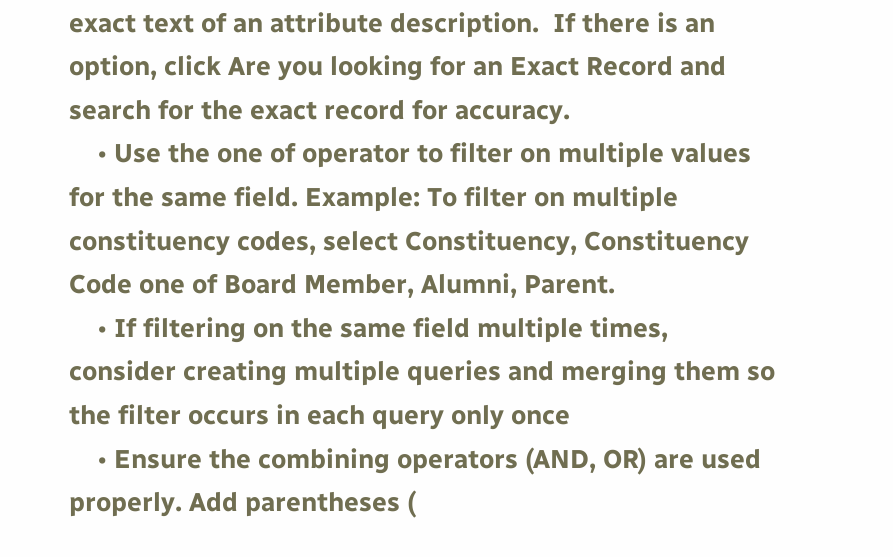exact text of an attribute description.  If there is an option, click Are you looking for an Exact Record and search for the exact record for accuracy.
    • Use the one of operator to filter on multiple values for the same field. Example: To filter on multiple constituency codes, select Constituency, Constituency Code one of Board Member, Alumni, Parent.
    • If filtering on the same field multiple times, consider creating multiple queries and merging them so the filter occurs in each query only once
    • Ensure the combining operators (AND, OR) are used properly. Add parentheses (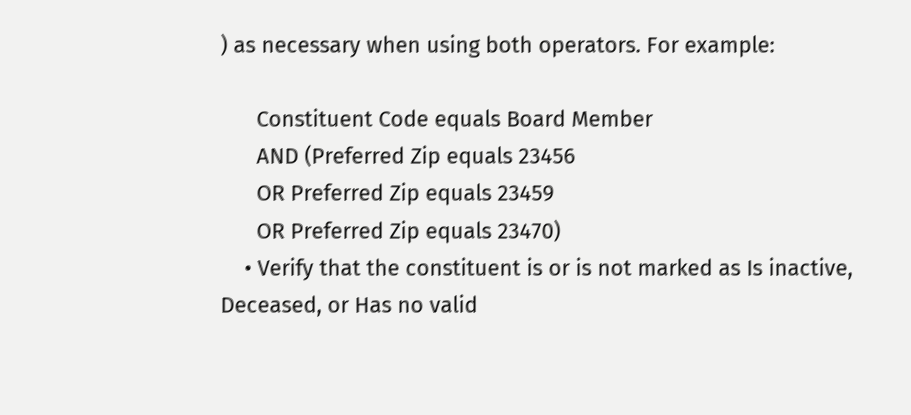) as necessary when using both operators. For example:

      Constituent Code equals Board Member
      AND (Preferred Zip equals 23456
      OR Preferred Zip equals 23459
      OR Preferred Zip equals 23470)
    • Verify that the constituent is or is not marked as Is inactive, Deceased, or Has no valid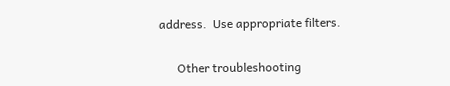address.  Use appropriate filters.

      Other troubleshooting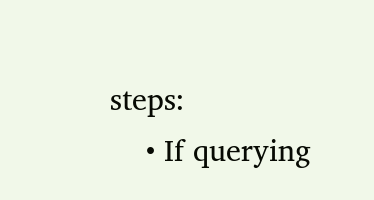steps:
    • If querying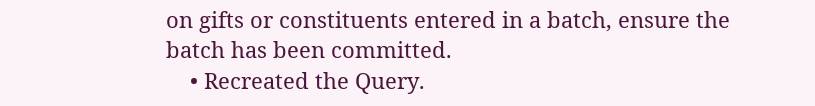on gifts or constituents entered in a batch, ensure the batch has been committed.
    • Recreated the Query.